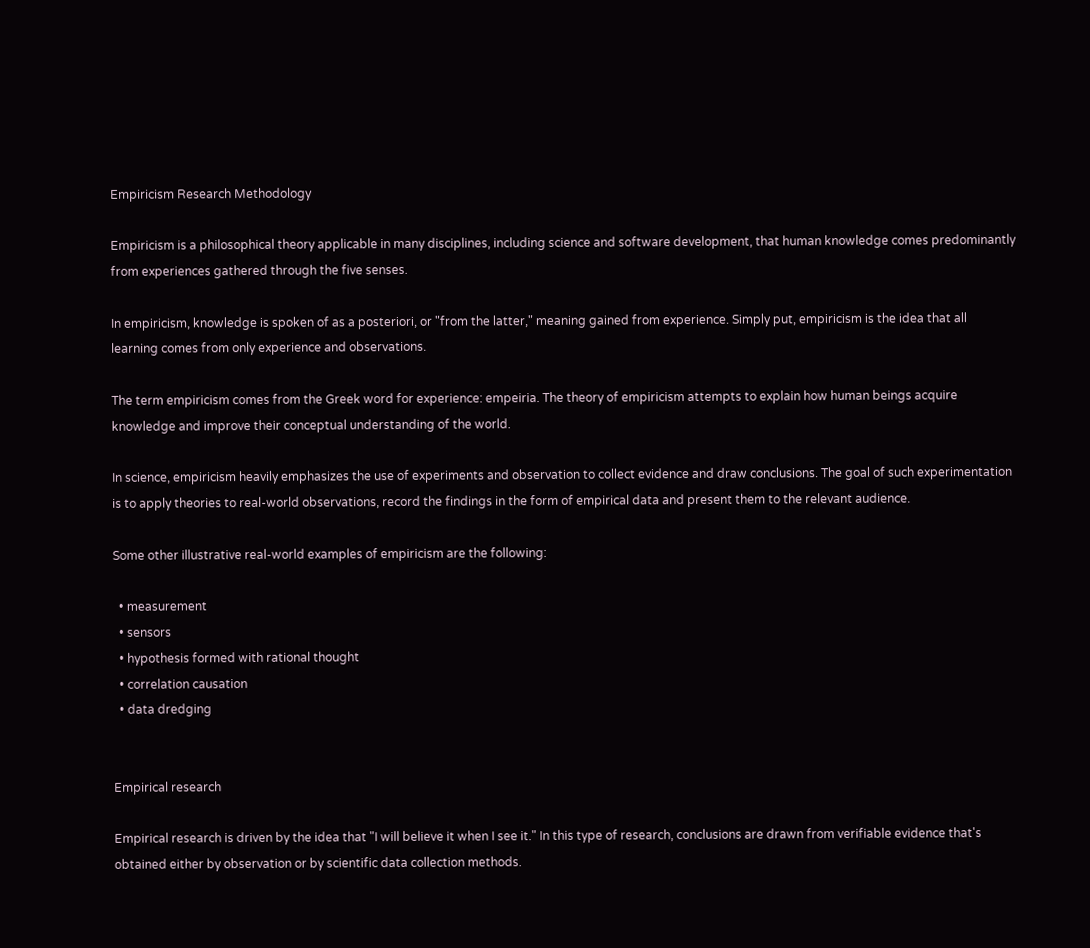Empiricism Research Methodology

Empiricism is a philosophical theory applicable in many disciplines, including science and software development, that human knowledge comes predominantly from experiences gathered through the five senses.

In empiricism, knowledge is spoken of as a posteriori, or "from the latter," meaning gained from experience. Simply put, empiricism is the idea that all learning comes from only experience and observations.

The term empiricism comes from the Greek word for experience: empeiria. The theory of empiricism attempts to explain how human beings acquire knowledge and improve their conceptual understanding of the world.

In science, empiricism heavily emphasizes the use of experiments and observation to collect evidence and draw conclusions. The goal of such experimentation is to apply theories to real-world observations, record the findings in the form of empirical data and present them to the relevant audience.

Some other illustrative real-world examples of empiricism are the following:

  • measurement
  • sensors
  • hypothesis formed with rational thought
  • correlation causation
  • data dredging


Empirical research

Empirical research is driven by the idea that "I will believe it when I see it." In this type of research, conclusions are drawn from verifiable evidence that's obtained either by observation or by scientific data collection methods.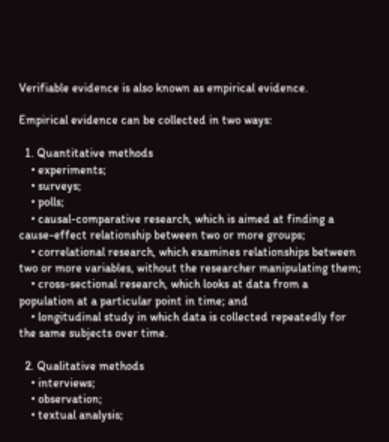Verifiable evidence is also known as empirical evidence.

Empirical evidence can be collected in two ways:

  1. Quantitative methods
    • experiments;
    • surveys;
    • polls;
    • causal-comparative research, which is aimed at finding a cause-effect relationship between two or more groups;
    • correlational research, which examines relationships between two or more variables, without the researcher manipulating them;
    • cross-sectional research, which looks at data from a population at a particular point in time; and
    • longitudinal study in which data is collected repeatedly for the same subjects over time.

  2. Qualitative methods
    • interviews;
    • observation;
    • textual analysis;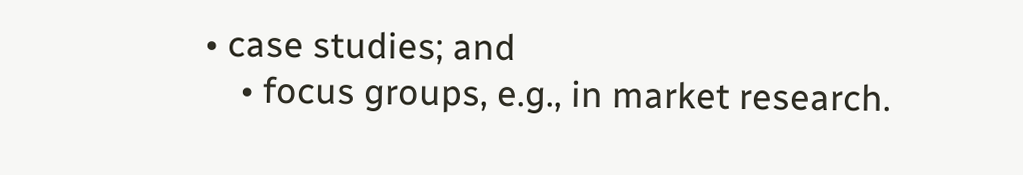• case studies; and
    • focus groups, e.g., in market research.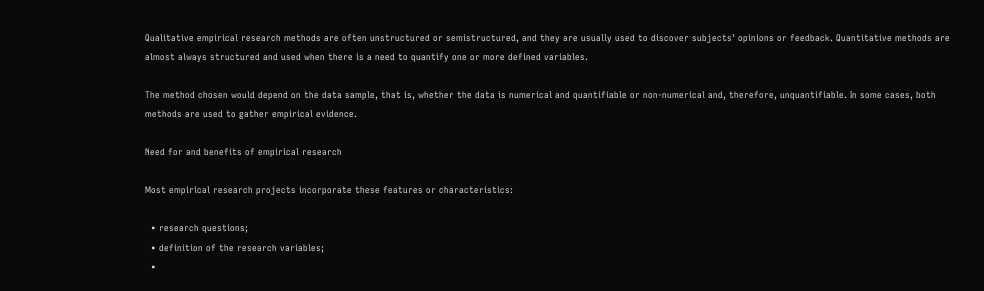Qualitative empirical research methods are often unstructured or semistructured, and they are usually used to discover subjects' opinions or feedback. Quantitative methods are almost always structured and used when there is a need to quantify one or more defined variables.

The method chosen would depend on the data sample, that is, whether the data is numerical and quantifiable or non-numerical and, therefore, unquantifiable. In some cases, both methods are used to gather empirical evidence.

Need for and benefits of empirical research

Most empirical research projects incorporate these features or characteristics:

  • research questions;
  • definition of the research variables;
  •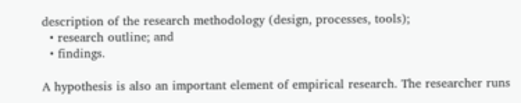description of the research methodology (design, processes, tools);
  • research outline; and
  • findings.

A hypothesis is also an important element of empirical research. The researcher runs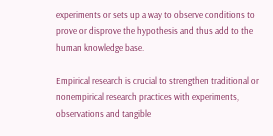experiments or sets up a way to observe conditions to prove or disprove the hypothesis and thus add to the human knowledge base.

Empirical research is crucial to strengthen traditional or nonempirical research practices with experiments, observations and tangible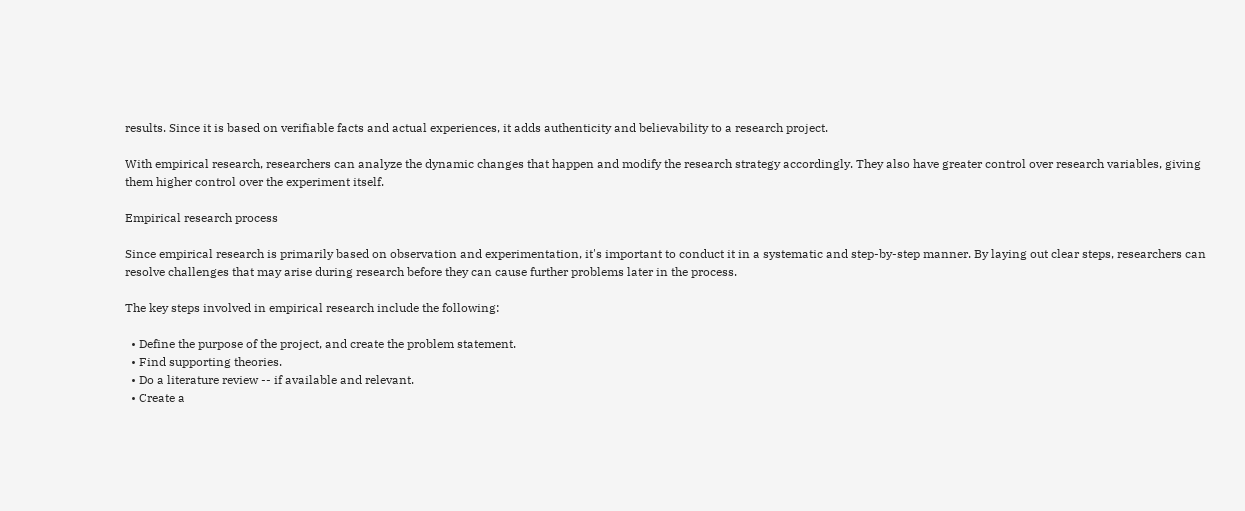results. Since it is based on verifiable facts and actual experiences, it adds authenticity and believability to a research project.

With empirical research, researchers can analyze the dynamic changes that happen and modify the research strategy accordingly. They also have greater control over research variables, giving them higher control over the experiment itself.

Empirical research process

Since empirical research is primarily based on observation and experimentation, it's important to conduct it in a systematic and step-by-step manner. By laying out clear steps, researchers can resolve challenges that may arise during research before they can cause further problems later in the process.

The key steps involved in empirical research include the following:

  • Define the purpose of the project, and create the problem statement.
  • Find supporting theories.
  • Do a literature review -- if available and relevant.
  • Create a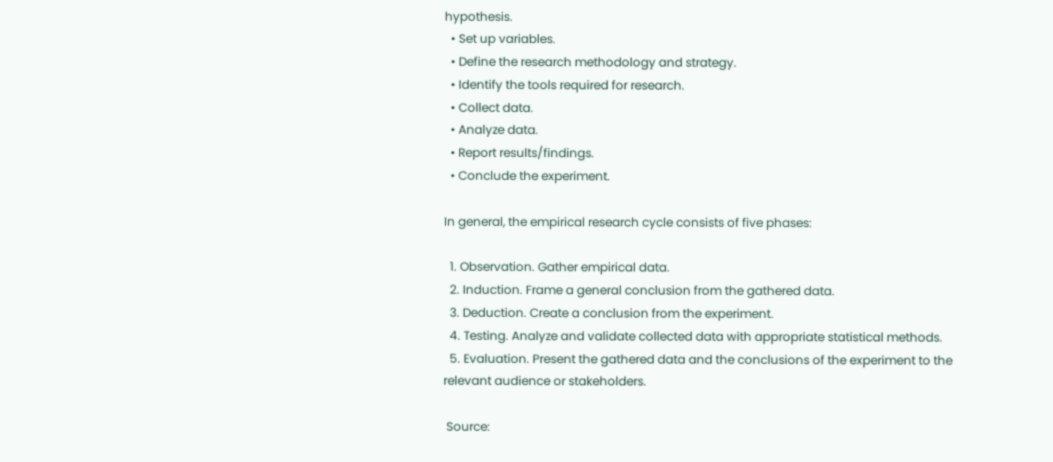hypothesis.
  • Set up variables.
  • Define the research methodology and strategy.
  • Identify the tools required for research.
  • Collect data.
  • Analyze data.
  • Report results/findings.
  • Conclude the experiment.

In general, the empirical research cycle consists of five phases:

  1. Observation. Gather empirical data.
  2. Induction. Frame a general conclusion from the gathered data.
  3. Deduction. Create a conclusion from the experiment.
  4. Testing. Analyze and validate collected data with appropriate statistical methods.
  5. Evaluation. Present the gathered data and the conclusions of the experiment to the relevant audience or stakeholders.

 Source: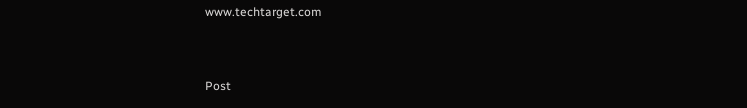www.techtarget.com


Post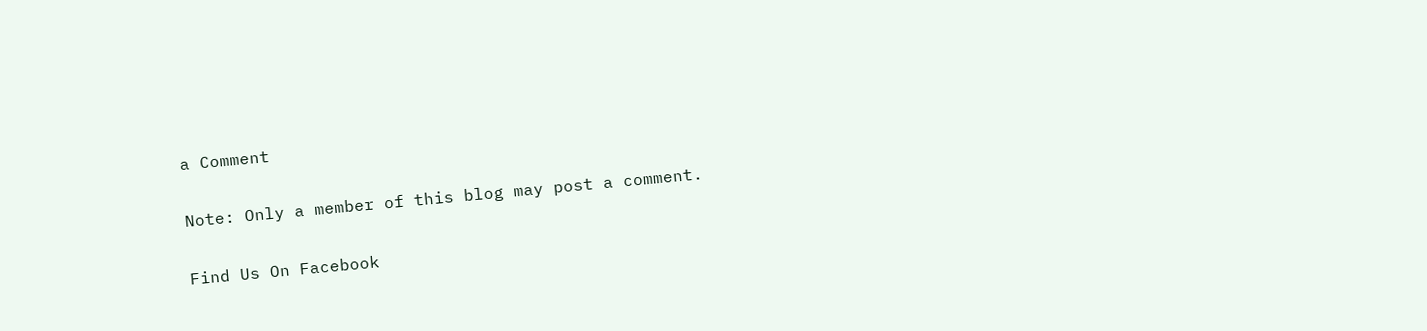a Comment

Note: Only a member of this blog may post a comment.

Find Us On Facebook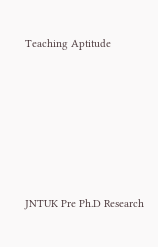Teaching Aptitude






JNTUK Pre Ph.D Research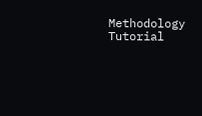Methodology Tutorial